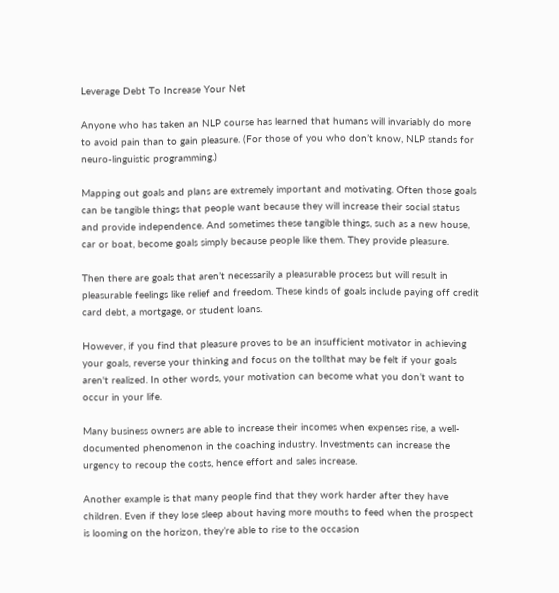Leverage Debt To Increase Your Net

Anyone who has taken an NLP course has learned that humans will invariably do more to avoid pain than to gain pleasure. (For those of you who don’t know, NLP stands for neuro-linguistic programming.)

Mapping out goals and plans are extremely important and motivating. Often those goals can be tangible things that people want because they will increase their social status and provide independence. And sometimes these tangible things, such as a new house, car or boat, become goals simply because people like them. They provide pleasure.

Then there are goals that aren’t necessarily a pleasurable process but will result in pleasurable feelings like relief and freedom. These kinds of goals include paying off credit card debt, a mortgage, or student loans.

However, if you find that pleasure proves to be an insufficient motivator in achieving your goals, reverse your thinking and focus on the tollthat may be felt if your goals aren't realized. In other words, your motivation can become what you don’t want to occur in your life.

Many business owners are able to increase their incomes when expenses rise, a well-documented phenomenon in the coaching industry. Investments can increase the urgency to recoup the costs, hence effort and sales increase.

Another example is that many people find that they work harder after they have children. Even if they lose sleep about having more mouths to feed when the prospect is looming on the horizon, they’re able to rise to the occasion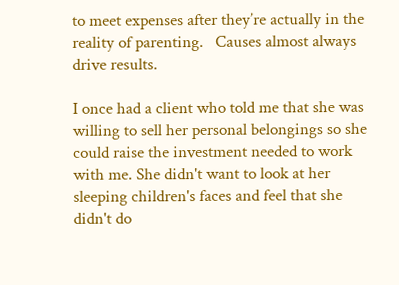to meet expenses after they’re actually in the reality of parenting.   Causes almost always drive results.

I once had a client who told me that she was willing to sell her personal belongings so she could raise the investment needed to work with me. She didn't want to look at her sleeping children's faces and feel that she didn't do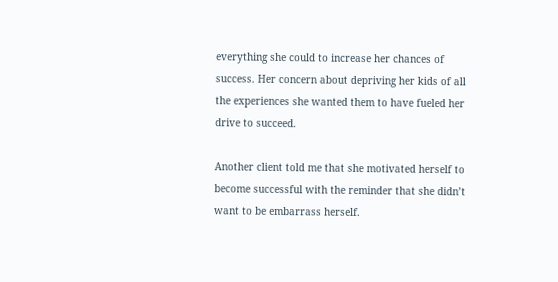everything she could to increase her chances of success. Her concern about depriving her kids of all the experiences she wanted them to have fueled her drive to succeed.

Another client told me that she motivated herself to become successful with the reminder that she didn’t want to be embarrass herself.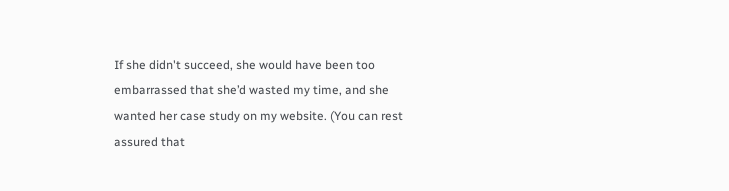If she didn't succeed, she would have been too embarrassed that she’d wasted my time, and she wanted her case study on my website. (You can rest assured that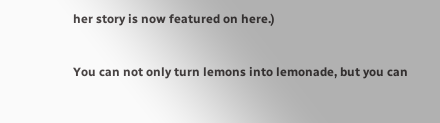her story is now featured on here.)

You can not only turn lemons into lemonade, but you can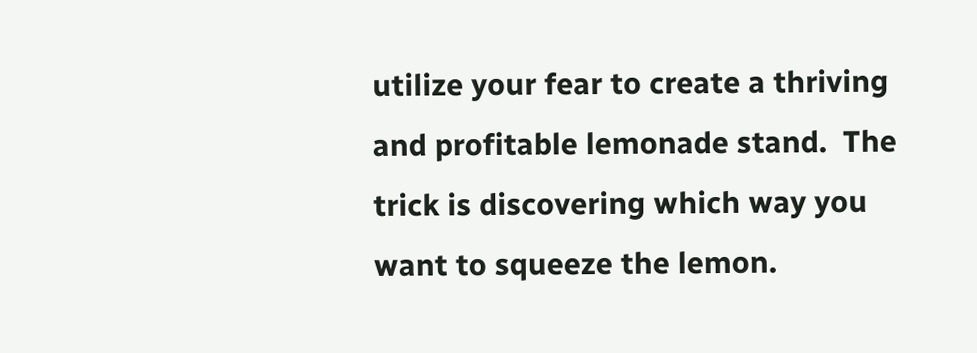utilize your fear to create a thriving and profitable lemonade stand.  The trick is discovering which way you want to squeeze the lemon.